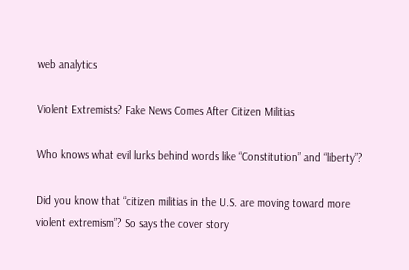web analytics

Violent Extremists? Fake News Comes After Citizen Militias

Who knows what evil lurks behind words like “Constitution” and “liberty”?

Did you know that “citizen militias in the U.S. are moving toward more violent extremism”? So says the cover story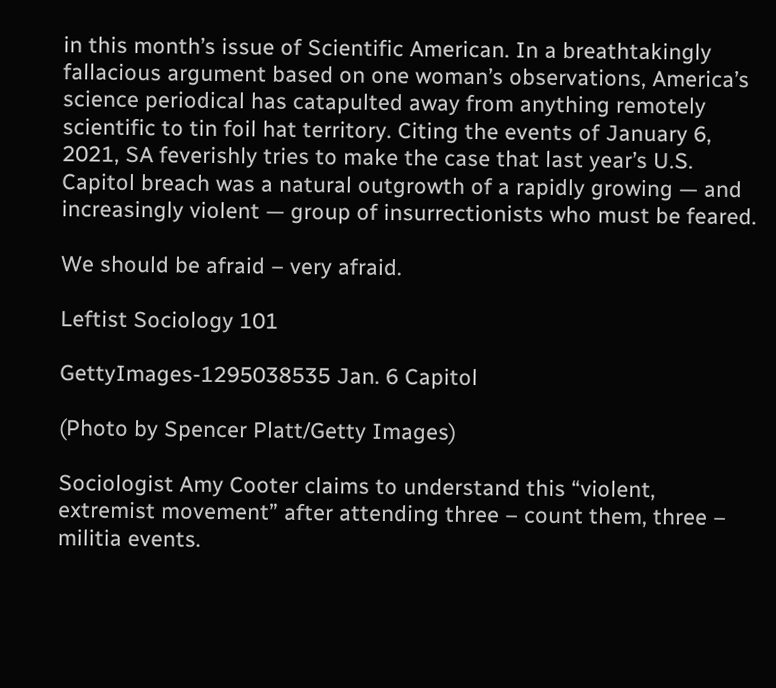in this month’s issue of Scientific American. In a breathtakingly fallacious argument based on one woman’s observations, America’s science periodical has catapulted away from anything remotely scientific to tin foil hat territory. Citing the events of January 6, 2021, SA feverishly tries to make the case that last year’s U.S. Capitol breach was a natural outgrowth of a rapidly growing — and increasingly violent — group of insurrectionists who must be feared.

We should be afraid – very afraid.

Leftist Sociology 101

GettyImages-1295038535 Jan. 6 Capitol

(Photo by Spencer Platt/Getty Images)

Sociologist Amy Cooter claims to understand this “violent, extremist movement” after attending three – count them, three – militia events.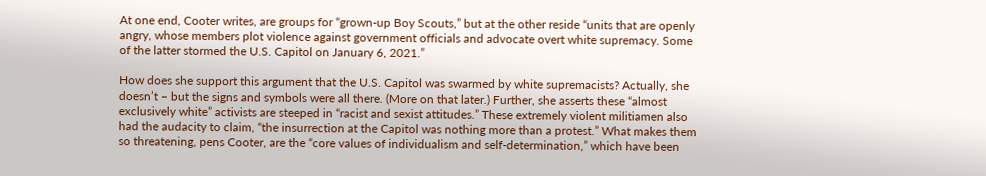At one end, Cooter writes, are groups for “grown-up Boy Scouts,” but at the other reside “units that are openly angry, whose members plot violence against government officials and advocate overt white supremacy. Some of the latter stormed the U.S. Capitol on January 6, 2021.”

How does she support this argument that the U.S. Capitol was swarmed by white supremacists? Actually, she doesn’t – but the signs and symbols were all there. (More on that later.) Further, she asserts these “almost exclusively white” activists are steeped in “racist and sexist attitudes.” These extremely violent militiamen also had the audacity to claim, “the insurrection at the Capitol was nothing more than a protest.” What makes them so threatening, pens Cooter, are the “core values of individualism and self-determination,” which have been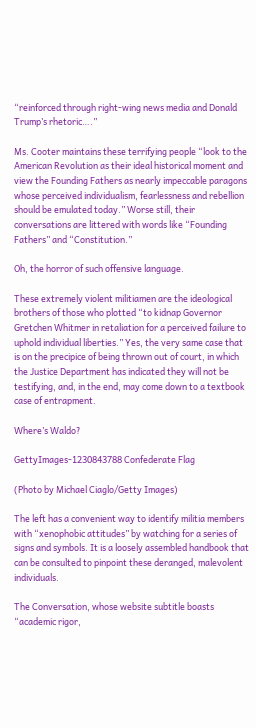“reinforced through right-wing news media and Donald Trump’s rhetoric….”

Ms. Cooter maintains these terrifying people “look to the American Revolution as their ideal historical moment and view the Founding Fathers as nearly impeccable paragons whose perceived individualism, fearlessness and rebellion should be emulated today.” Worse still, their conversations are littered with words like “Founding Fathers” and “Constitution.”

Oh, the horror of such offensive language.

These extremely violent militiamen are the ideological brothers of those who plotted “to kidnap Governor Gretchen Whitmer in retaliation for a perceived failure to uphold individual liberties.” Yes, the very same case that is on the precipice of being thrown out of court, in which the Justice Department has indicated they will not be testifying, and, in the end, may come down to a textbook case of entrapment.

Where’s Waldo?

GettyImages-1230843788 Confederate Flag

(Photo by Michael Ciaglo/Getty Images)

The left has a convenient way to identify militia members with “xenophobic attitudes” by watching for a series of signs and symbols. It is a loosely assembled handbook that can be consulted to pinpoint these deranged, malevolent individuals.

The Conversation, whose website subtitle boasts “academic rigor,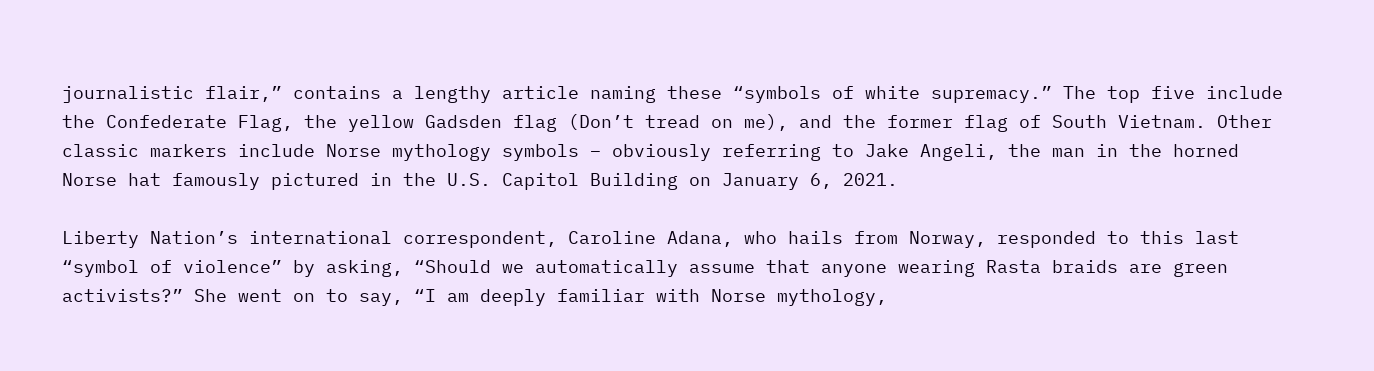journalistic flair,” contains a lengthy article naming these “symbols of white supremacy.” The top five include the Confederate Flag, the yellow Gadsden flag (Don’t tread on me), and the former flag of South Vietnam. Other classic markers include Norse mythology symbols – obviously referring to Jake Angeli, the man in the horned Norse hat famously pictured in the U.S. Capitol Building on January 6, 2021.

Liberty Nation’s international correspondent, Caroline Adana, who hails from Norway, responded to this last “symbol of violence” by asking, “Should we automatically assume that anyone wearing Rasta braids are green activists?” She went on to say, “I am deeply familiar with Norse mythology,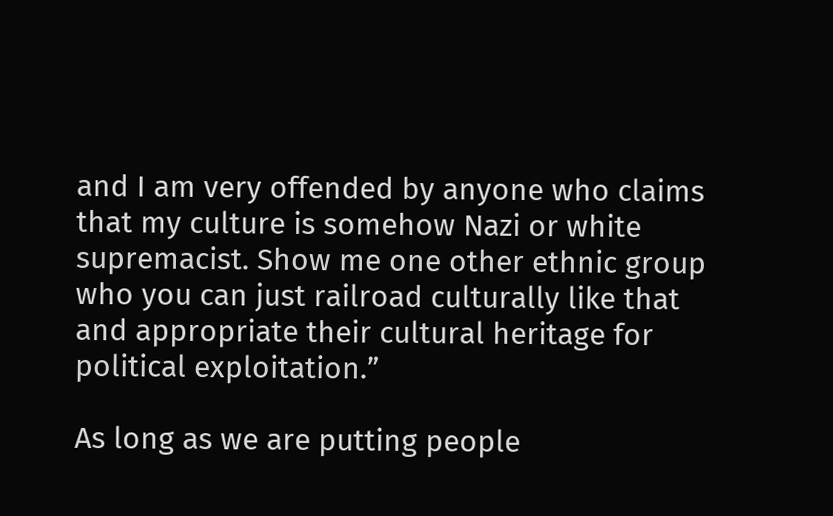and I am very offended by anyone who claims that my culture is somehow Nazi or white supremacist. Show me one other ethnic group who you can just railroad culturally like that and appropriate their cultural heritage for political exploitation.”

As long as we are putting people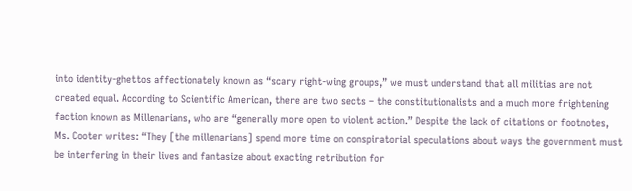into identity-ghettos affectionately known as “scary right-wing groups,” we must understand that all militias are not created equal. According to Scientific American, there are two sects – the constitutionalists and a much more frightening faction known as Millenarians, who are “generally more open to violent action.” Despite the lack of citations or footnotes, Ms. Cooter writes: “They [the millenarians] spend more time on conspiratorial speculations about ways the government must be interfering in their lives and fantasize about exacting retribution for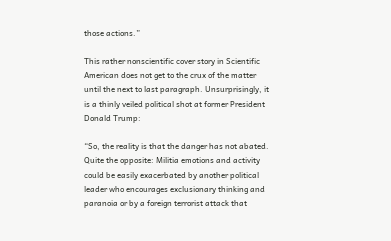those actions.”

This rather nonscientific cover story in Scientific American does not get to the crux of the matter until the next to last paragraph. Unsurprisingly, it is a thinly veiled political shot at former President Donald Trump:

“So, the reality is that the danger has not abated. Quite the opposite: Militia emotions and activity could be easily exacerbated by another political leader who encourages exclusionary thinking and paranoia or by a foreign terrorist attack that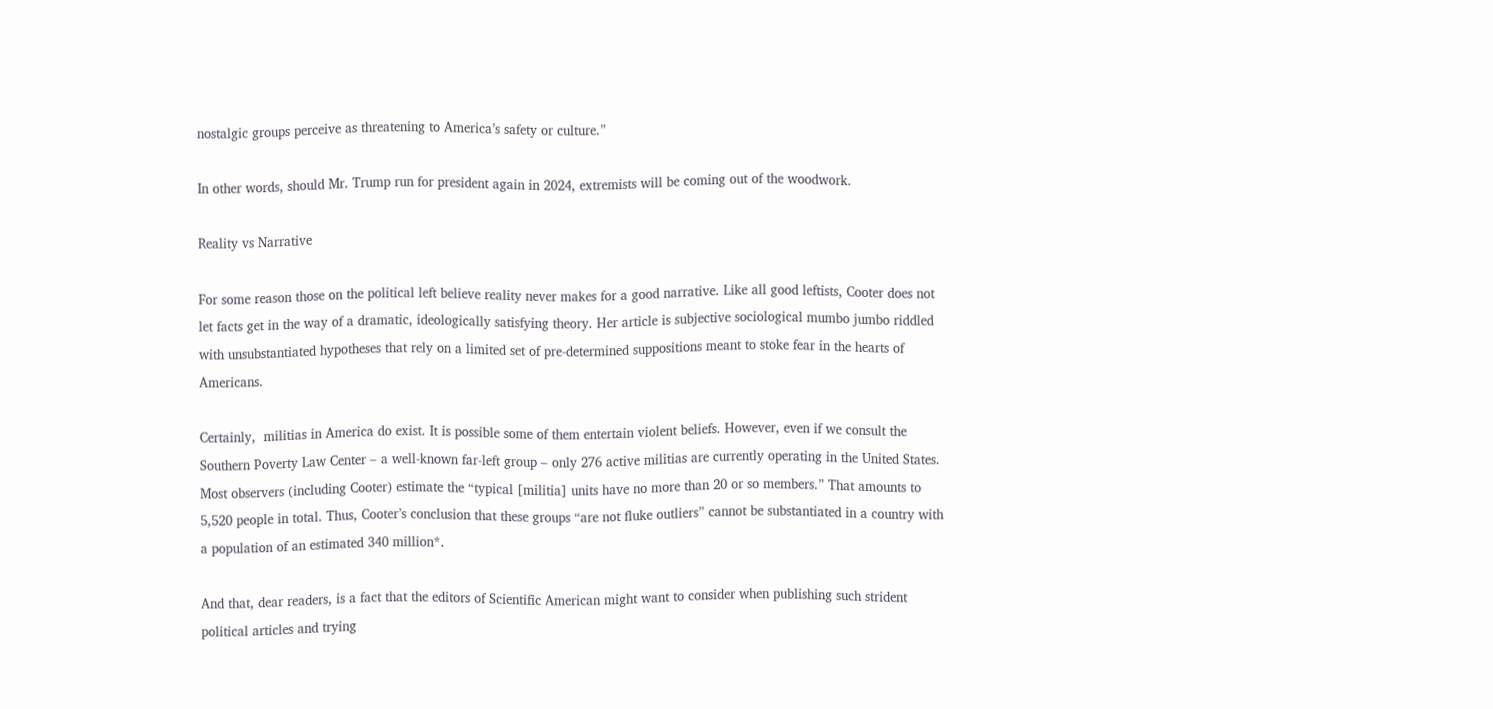nostalgic groups perceive as threatening to America’s safety or culture.”

In other words, should Mr. Trump run for president again in 2024, extremists will be coming out of the woodwork.

Reality vs Narrative

For some reason those on the political left believe reality never makes for a good narrative. Like all good leftists, Cooter does not let facts get in the way of a dramatic, ideologically satisfying theory. Her article is subjective sociological mumbo jumbo riddled with unsubstantiated hypotheses that rely on a limited set of pre-determined suppositions meant to stoke fear in the hearts of Americans.

Certainly,  militias in America do exist. It is possible some of them entertain violent beliefs. However, even if we consult the Southern Poverty Law Center – a well-known far-left group – only 276 active militias are currently operating in the United States. Most observers (including Cooter) estimate the “typical [militia] units have no more than 20 or so members.” That amounts to 5,520 people in total. Thus, Cooter’s conclusion that these groups “are not fluke outliers” cannot be substantiated in a country with a population of an estimated 340 million*.

And that, dear readers, is a fact that the editors of Scientific American might want to consider when publishing such strident political articles and trying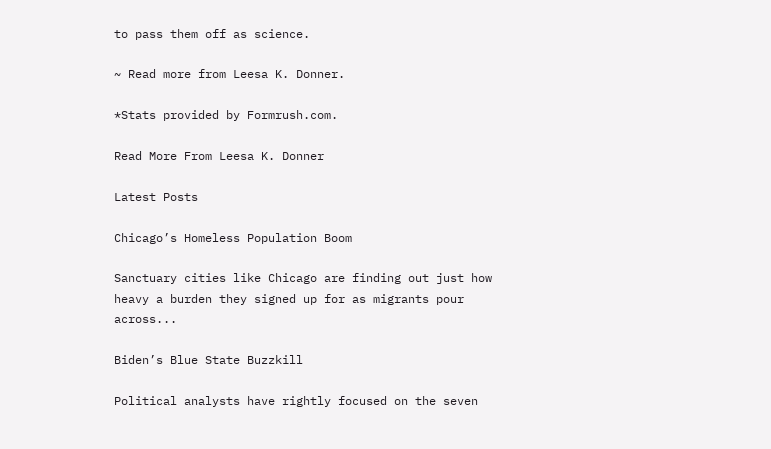to pass them off as science.

~ Read more from Leesa K. Donner.

*Stats provided by Formrush.com.

Read More From Leesa K. Donner

Latest Posts

Chicago’s Homeless Population Boom

Sanctuary cities like Chicago are finding out just how heavy a burden they signed up for as migrants pour across...

Biden’s Blue State Buzzkill

Political analysts have rightly focused on the seven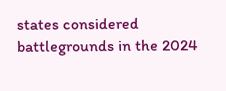states considered battlegrounds in the 2024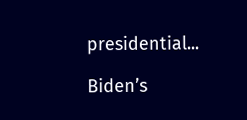presidential...

Biden’s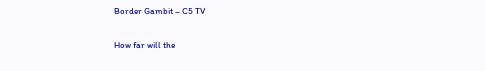Border Gambit – C5 TV

How far will the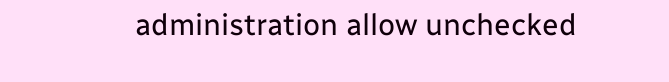administration allow unchecked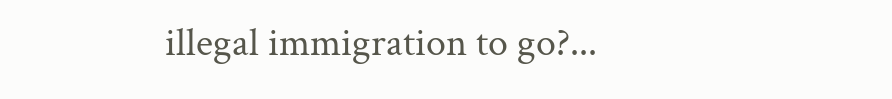illegal immigration to go?...